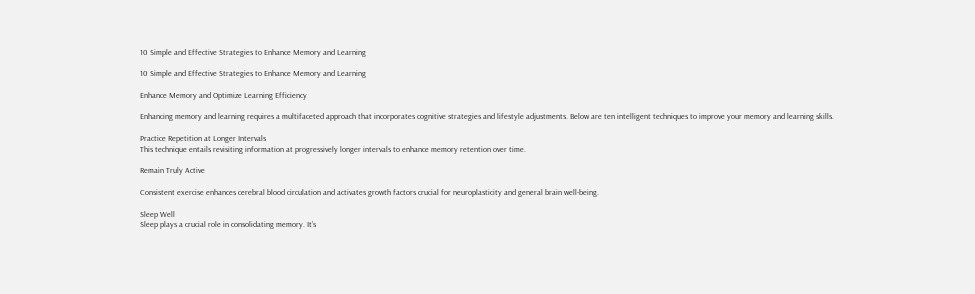10 Simple and Effective Strategies to Enhance Memory and Learning

10 Simple and Effective Strategies to Enhance Memory and Learning

Enhance Memory and Optimize Learning Efficiency

Enhancing memory and learning requires a multifaceted approach that incorporates cognitive strategies and lifestyle adjustments. Below are ten intelligent techniques to improve your memory and learning skills.

Practice Repetition at Longer Intervals
This technique entails revisiting information at progressively longer intervals to enhance memory retention over time.

Remain Truly Active

Consistent exercise enhances cerebral blood circulation and activates growth factors crucial for neuroplasticity and general brain well-being.

Sleep Well
Sleep plays a crucial role in consolidating memory. It’s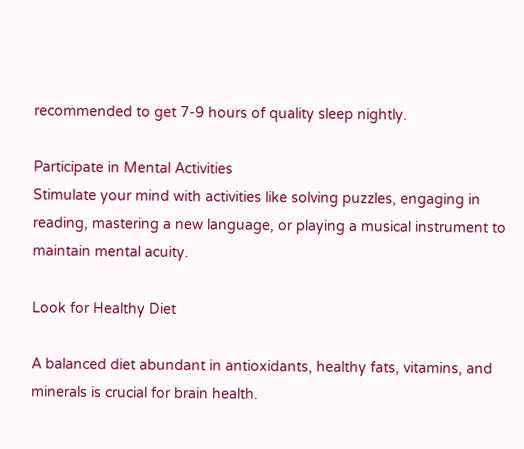recommended to get 7-9 hours of quality sleep nightly.

Participate in Mental Activities
Stimulate your mind with activities like solving puzzles, engaging in reading, mastering a new language, or playing a musical instrument to maintain mental acuity.

Look for Healthy Diet

A balanced diet abundant in antioxidants, healthy fats, vitamins, and minerals is crucial for brain health.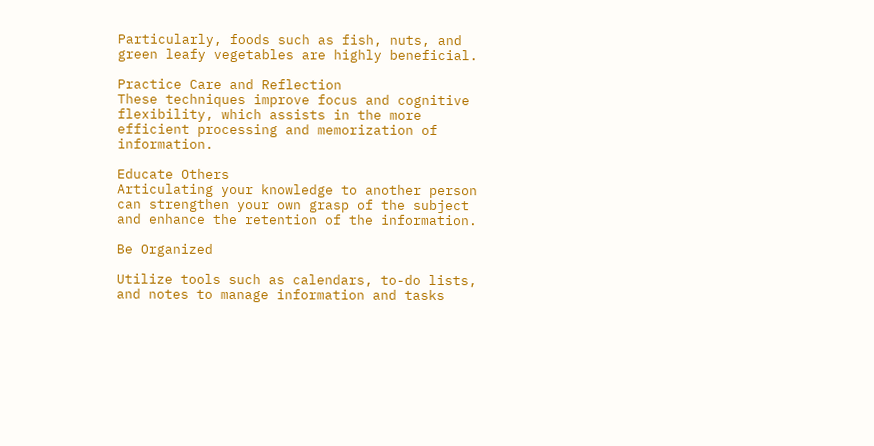Particularly, foods such as fish, nuts, and green leafy vegetables are highly beneficial.

Practice Care and Reflection
These techniques improve focus and cognitive flexibility, which assists in the more efficient processing and memorization of information.

Educate Others
Articulating your knowledge to another person can strengthen your own grasp of the subject and enhance the retention of the information.

Be Organized

Utilize tools such as calendars, to-do lists, and notes to manage information and tasks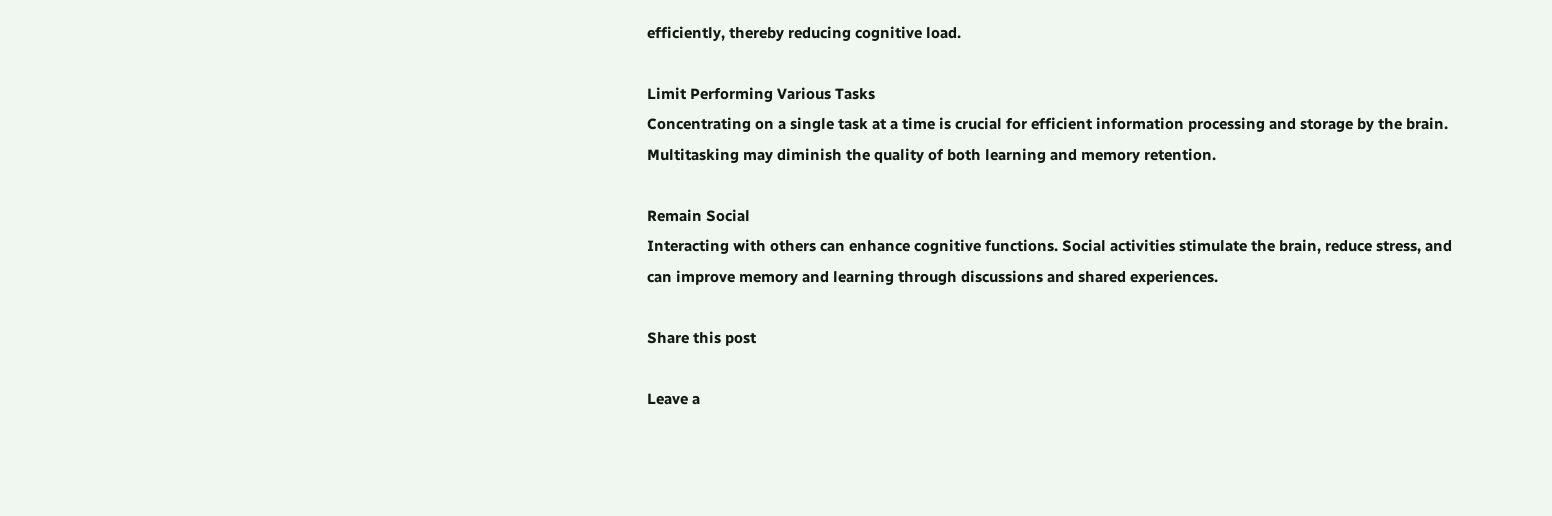efficiently, thereby reducing cognitive load.

Limit Performing Various Tasks
Concentrating on a single task at a time is crucial for efficient information processing and storage by the brain. Multitasking may diminish the quality of both learning and memory retention.

Remain Social
Interacting with others can enhance cognitive functions. Social activities stimulate the brain, reduce stress, and can improve memory and learning through discussions and shared experiences.

Share this post

Leave a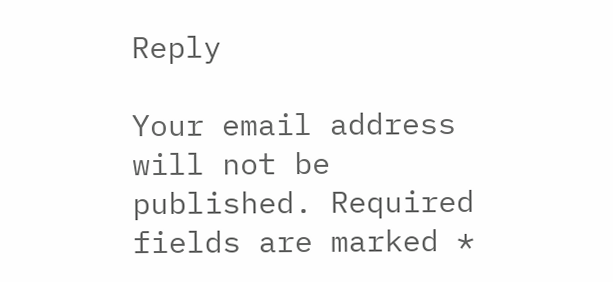Reply

Your email address will not be published. Required fields are marked *